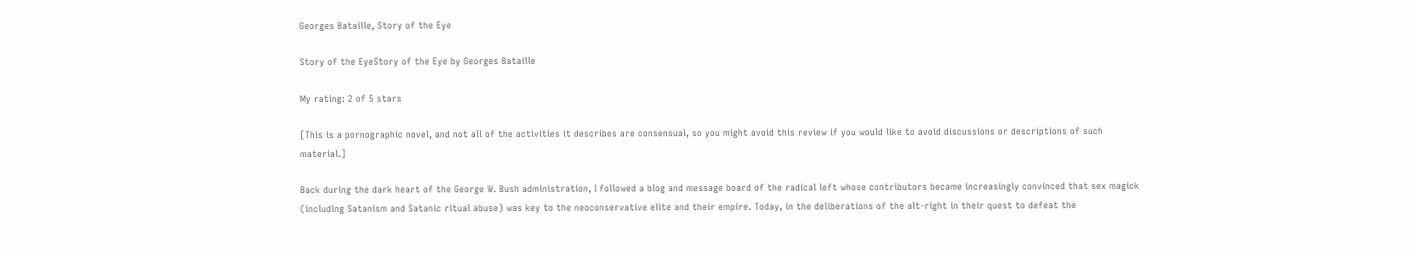Georges Bataille, Story of the Eye

Story of the EyeStory of the Eye by Georges Bataille

My rating: 2 of 5 stars

[This is a pornographic novel, and not all of the activities it describes are consensual, so you might avoid this review if you would like to avoid discussions or descriptions of such material.]

Back during the dark heart of the George W. Bush administration, I followed a blog and message board of the radical left whose contributors became increasingly convinced that sex magick (including Satanism and Satanic ritual abuse) was key to the neoconservative elite and their empire. Today, in the deliberations of the alt-right in their quest to defeat the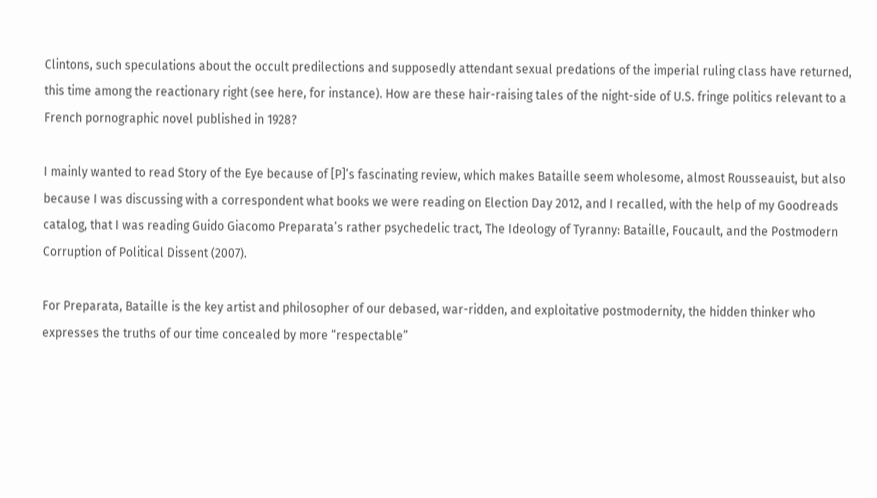Clintons, such speculations about the occult predilections and supposedly attendant sexual predations of the imperial ruling class have returned, this time among the reactionary right (see here, for instance). How are these hair-raising tales of the night-side of U.S. fringe politics relevant to a French pornographic novel published in 1928?

I mainly wanted to read Story of the Eye because of [P]’s fascinating review, which makes Bataille seem wholesome, almost Rousseauist, but also because I was discussing with a correspondent what books we were reading on Election Day 2012, and I recalled, with the help of my Goodreads catalog, that I was reading Guido Giacomo Preparata’s rather psychedelic tract, The Ideology of Tyranny: Bataille, Foucault, and the Postmodern Corruption of Political Dissent (2007).

For Preparata, Bataille is the key artist and philosopher of our debased, war-ridden, and exploitative postmodernity, the hidden thinker who expresses the truths of our time concealed by more “respectable”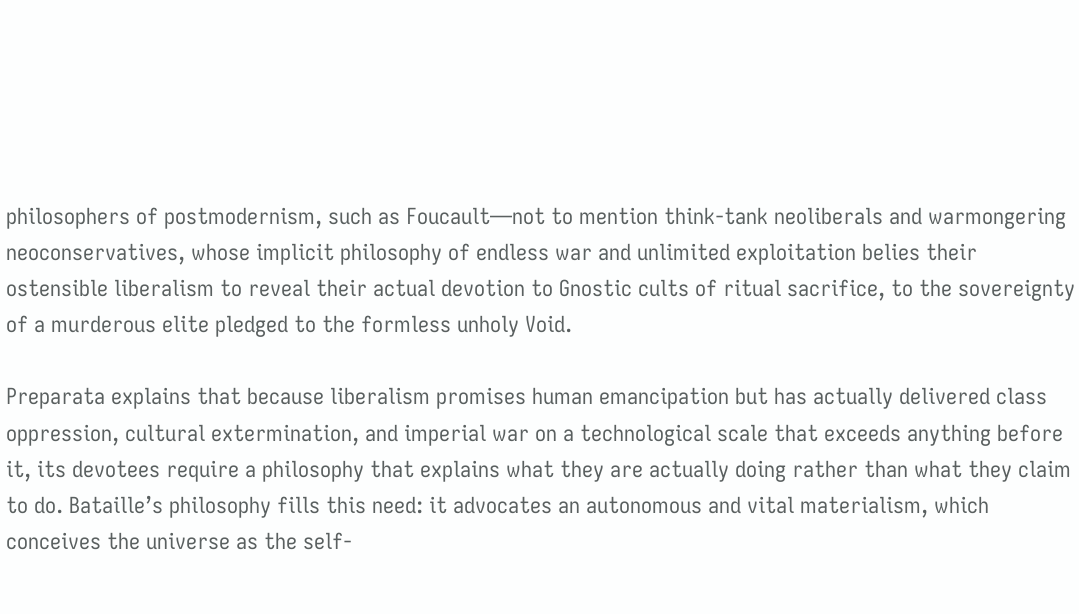philosophers of postmodernism, such as Foucault—not to mention think-tank neoliberals and warmongering neoconservatives, whose implicit philosophy of endless war and unlimited exploitation belies their ostensible liberalism to reveal their actual devotion to Gnostic cults of ritual sacrifice, to the sovereignty of a murderous elite pledged to the formless unholy Void.

Preparata explains that because liberalism promises human emancipation but has actually delivered class oppression, cultural extermination, and imperial war on a technological scale that exceeds anything before it, its devotees require a philosophy that explains what they are actually doing rather than what they claim to do. Bataille’s philosophy fills this need: it advocates an autonomous and vital materialism, which conceives the universe as the self-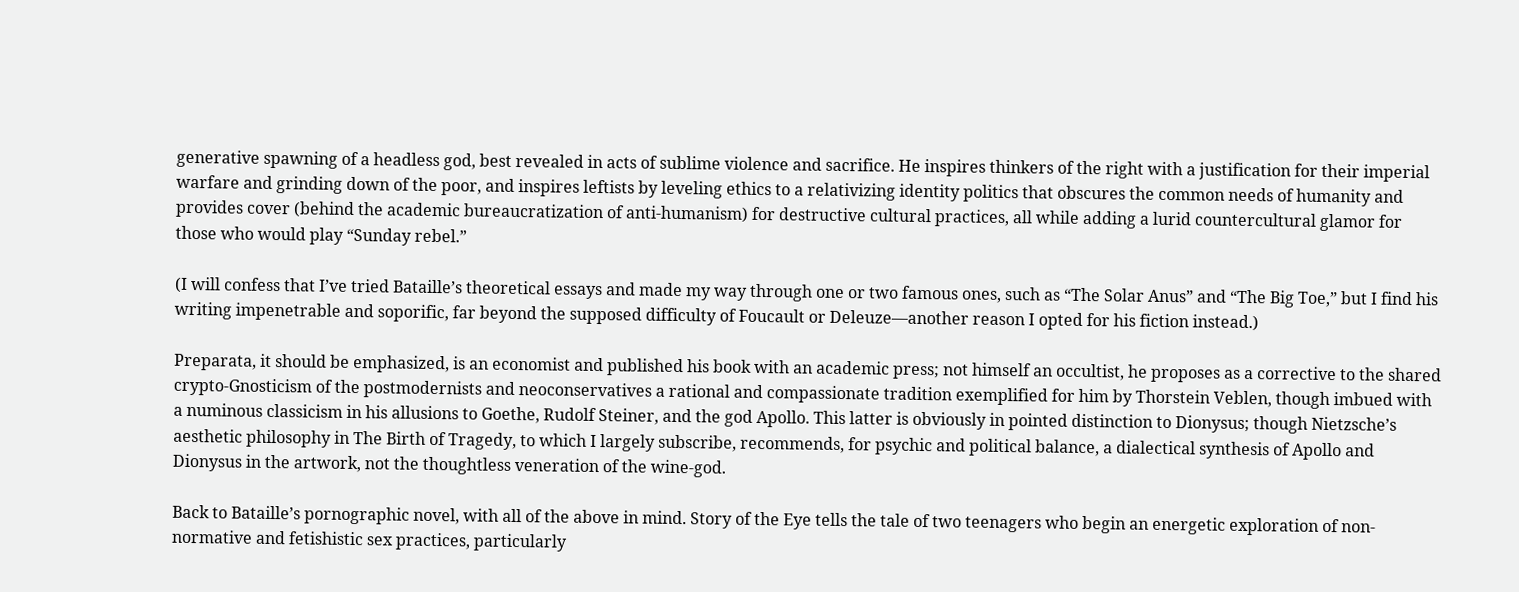generative spawning of a headless god, best revealed in acts of sublime violence and sacrifice. He inspires thinkers of the right with a justification for their imperial warfare and grinding down of the poor, and inspires leftists by leveling ethics to a relativizing identity politics that obscures the common needs of humanity and provides cover (behind the academic bureaucratization of anti-humanism) for destructive cultural practices, all while adding a lurid countercultural glamor for those who would play “Sunday rebel.”

(I will confess that I’ve tried Bataille’s theoretical essays and made my way through one or two famous ones, such as “The Solar Anus” and “The Big Toe,” but I find his writing impenetrable and soporific, far beyond the supposed difficulty of Foucault or Deleuze—another reason I opted for his fiction instead.)

Preparata, it should be emphasized, is an economist and published his book with an academic press; not himself an occultist, he proposes as a corrective to the shared crypto-Gnosticism of the postmodernists and neoconservatives a rational and compassionate tradition exemplified for him by Thorstein Veblen, though imbued with a numinous classicism in his allusions to Goethe, Rudolf Steiner, and the god Apollo. This latter is obviously in pointed distinction to Dionysus; though Nietzsche’s aesthetic philosophy in The Birth of Tragedy, to which I largely subscribe, recommends, for psychic and political balance, a dialectical synthesis of Apollo and Dionysus in the artwork, not the thoughtless veneration of the wine-god.

Back to Bataille’s pornographic novel, with all of the above in mind. Story of the Eye tells the tale of two teenagers who begin an energetic exploration of non-normative and fetishistic sex practices, particularly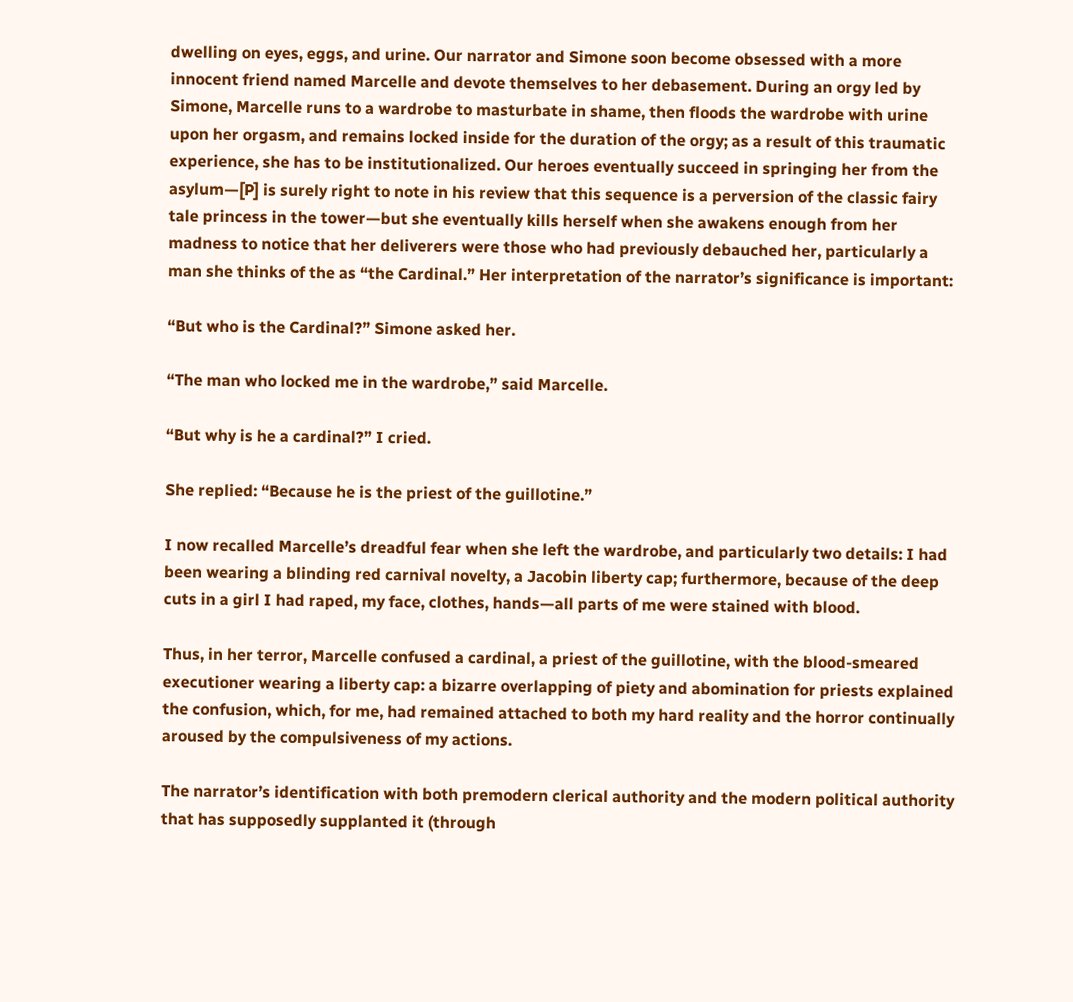dwelling on eyes, eggs, and urine. Our narrator and Simone soon become obsessed with a more innocent friend named Marcelle and devote themselves to her debasement. During an orgy led by Simone, Marcelle runs to a wardrobe to masturbate in shame, then floods the wardrobe with urine upon her orgasm, and remains locked inside for the duration of the orgy; as a result of this traumatic experience, she has to be institutionalized. Our heroes eventually succeed in springing her from the asylum—[P] is surely right to note in his review that this sequence is a perversion of the classic fairy tale princess in the tower—but she eventually kills herself when she awakens enough from her madness to notice that her deliverers were those who had previously debauched her, particularly a man she thinks of the as “the Cardinal.” Her interpretation of the narrator’s significance is important:

“But who is the Cardinal?” Simone asked her.

“The man who locked me in the wardrobe,” said Marcelle.

“But why is he a cardinal?” I cried.

She replied: “Because he is the priest of the guillotine.”

I now recalled Marcelle’s dreadful fear when she left the wardrobe, and particularly two details: I had been wearing a blinding red carnival novelty, a Jacobin liberty cap; furthermore, because of the deep cuts in a girl I had raped, my face, clothes, hands—all parts of me were stained with blood.

Thus, in her terror, Marcelle confused a cardinal, a priest of the guillotine, with the blood-smeared executioner wearing a liberty cap: a bizarre overlapping of piety and abomination for priests explained the confusion, which, for me, had remained attached to both my hard reality and the horror continually aroused by the compulsiveness of my actions.

The narrator’s identification with both premodern clerical authority and the modern political authority that has supposedly supplanted it (through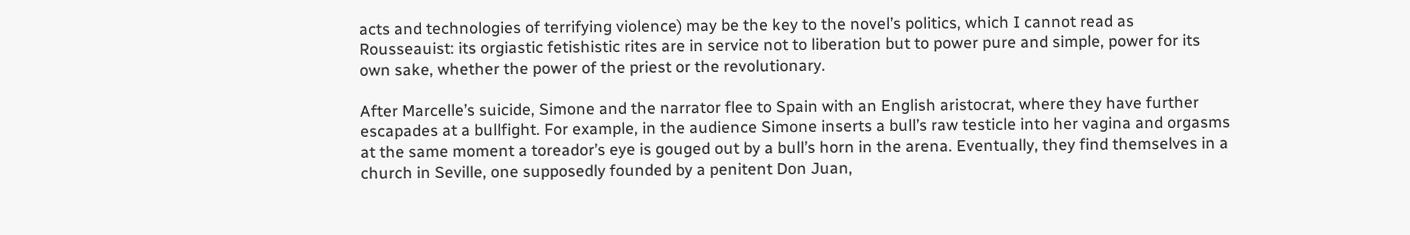acts and technologies of terrifying violence) may be the key to the novel’s politics, which I cannot read as Rousseauist: its orgiastic fetishistic rites are in service not to liberation but to power pure and simple, power for its own sake, whether the power of the priest or the revolutionary.

After Marcelle’s suicide, Simone and the narrator flee to Spain with an English aristocrat, where they have further escapades at a bullfight. For example, in the audience Simone inserts a bull’s raw testicle into her vagina and orgasms at the same moment a toreador’s eye is gouged out by a bull’s horn in the arena. Eventually, they find themselves in a church in Seville, one supposedly founded by a penitent Don Juan,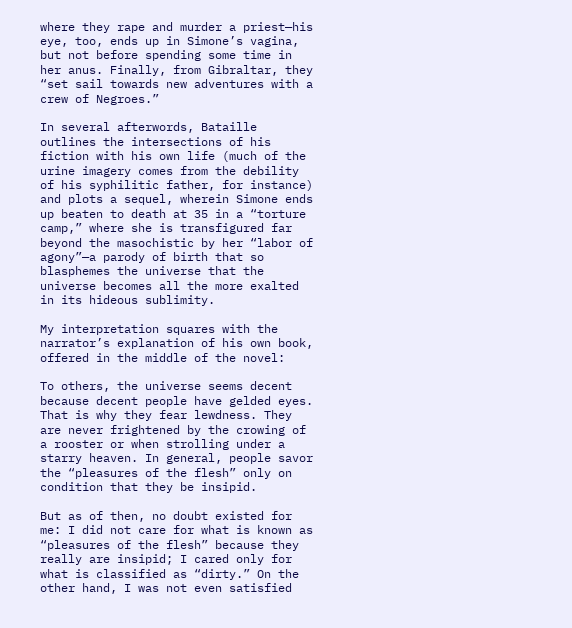where they rape and murder a priest—his eye, too, ends up in Simone’s vagina, but not before spending some time in her anus. Finally, from Gibraltar, they “set sail towards new adventures with a crew of Negroes.”

In several afterwords, Bataille outlines the intersections of his fiction with his own life (much of the urine imagery comes from the debility of his syphilitic father, for instance) and plots a sequel, wherein Simone ends up beaten to death at 35 in a “torture camp,” where she is transfigured far beyond the masochistic by her “labor of agony”—a parody of birth that so blasphemes the universe that the universe becomes all the more exalted in its hideous sublimity.

My interpretation squares with the narrator’s explanation of his own book, offered in the middle of the novel:

To others, the universe seems decent because decent people have gelded eyes. That is why they fear lewdness. They are never frightened by the crowing of a rooster or when strolling under a starry heaven. In general, people savor the “pleasures of the flesh” only on condition that they be insipid.

But as of then, no doubt existed for me: I did not care for what is known as “pleasures of the flesh” because they really are insipid; I cared only for what is classified as “dirty.” On the other hand, I was not even satisfied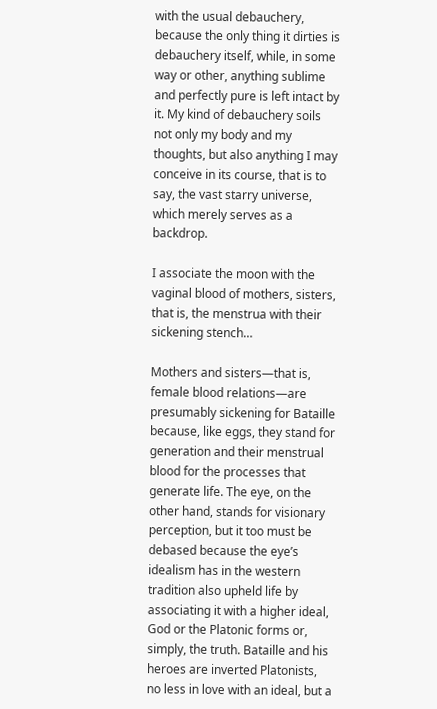with the usual debauchery, because the only thing it dirties is debauchery itself, while, in some way or other, anything sublime and perfectly pure is left intact by it. My kind of debauchery soils not only my body and my thoughts, but also anything I may conceive in its course, that is to say, the vast starry universe, which merely serves as a backdrop.

I associate the moon with the vaginal blood of mothers, sisters, that is, the menstrua with their sickening stench…

Mothers and sisters—that is, female blood relations—are presumably sickening for Bataille because, like eggs, they stand for generation and their menstrual blood for the processes that generate life. The eye, on the other hand, stands for visionary perception, but it too must be debased because the eye’s idealism has in the western tradition also upheld life by associating it with a higher ideal, God or the Platonic forms or, simply, the truth. Bataille and his heroes are inverted Platonists, no less in love with an ideal, but a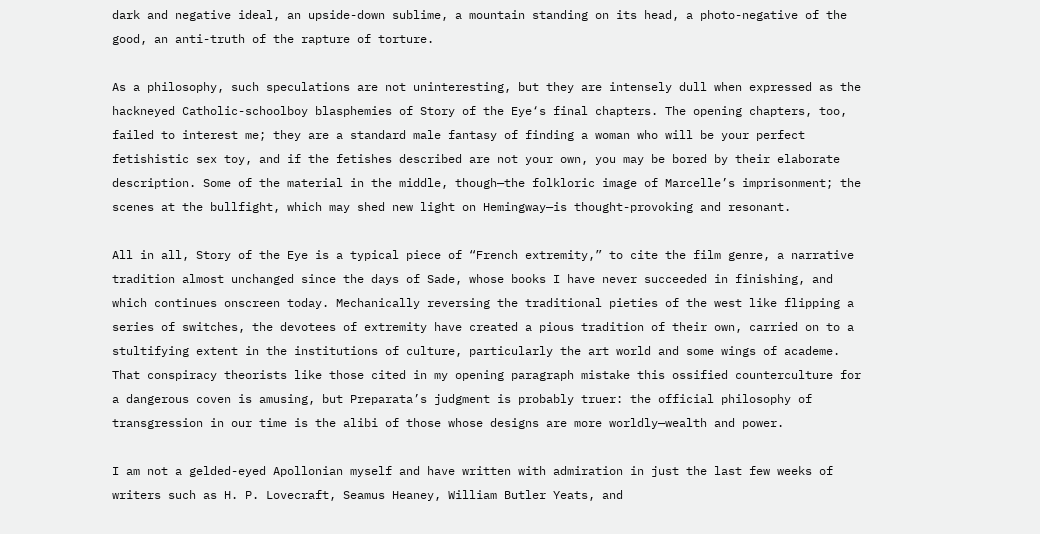dark and negative ideal, an upside-down sublime, a mountain standing on its head, a photo-negative of the good, an anti-truth of the rapture of torture.

As a philosophy, such speculations are not uninteresting, but they are intensely dull when expressed as the hackneyed Catholic-schoolboy blasphemies of Story of the Eye‘s final chapters. The opening chapters, too, failed to interest me; they are a standard male fantasy of finding a woman who will be your perfect fetishistic sex toy, and if the fetishes described are not your own, you may be bored by their elaborate description. Some of the material in the middle, though—the folkloric image of Marcelle’s imprisonment; the scenes at the bullfight, which may shed new light on Hemingway—is thought-provoking and resonant.

All in all, Story of the Eye is a typical piece of “French extremity,” to cite the film genre, a narrative tradition almost unchanged since the days of Sade, whose books I have never succeeded in finishing, and which continues onscreen today. Mechanically reversing the traditional pieties of the west like flipping a series of switches, the devotees of extremity have created a pious tradition of their own, carried on to a stultifying extent in the institutions of culture, particularly the art world and some wings of academe. That conspiracy theorists like those cited in my opening paragraph mistake this ossified counterculture for a dangerous coven is amusing, but Preparata’s judgment is probably truer: the official philosophy of transgression in our time is the alibi of those whose designs are more worldly—wealth and power.

I am not a gelded-eyed Apollonian myself and have written with admiration in just the last few weeks of writers such as H. P. Lovecraft, Seamus Heaney, William Butler Yeats, and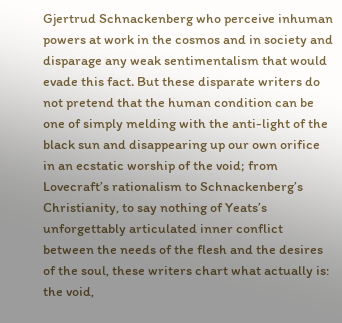Gjertrud Schnackenberg who perceive inhuman powers at work in the cosmos and in society and disparage any weak sentimentalism that would evade this fact. But these disparate writers do not pretend that the human condition can be one of simply melding with the anti-light of the black sun and disappearing up our own orifice in an ecstatic worship of the void; from Lovecraft’s rationalism to Schnackenberg’s Christianity, to say nothing of Yeats’s unforgettably articulated inner conflict between the needs of the flesh and the desires of the soul, these writers chart what actually is: the void,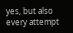yes, but also every attempt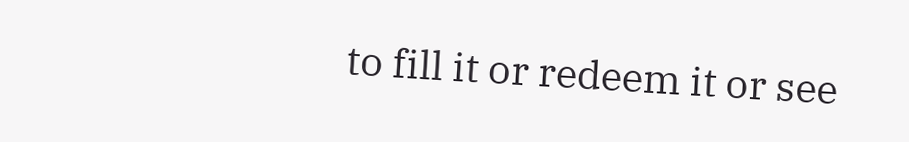to fill it or redeem it or see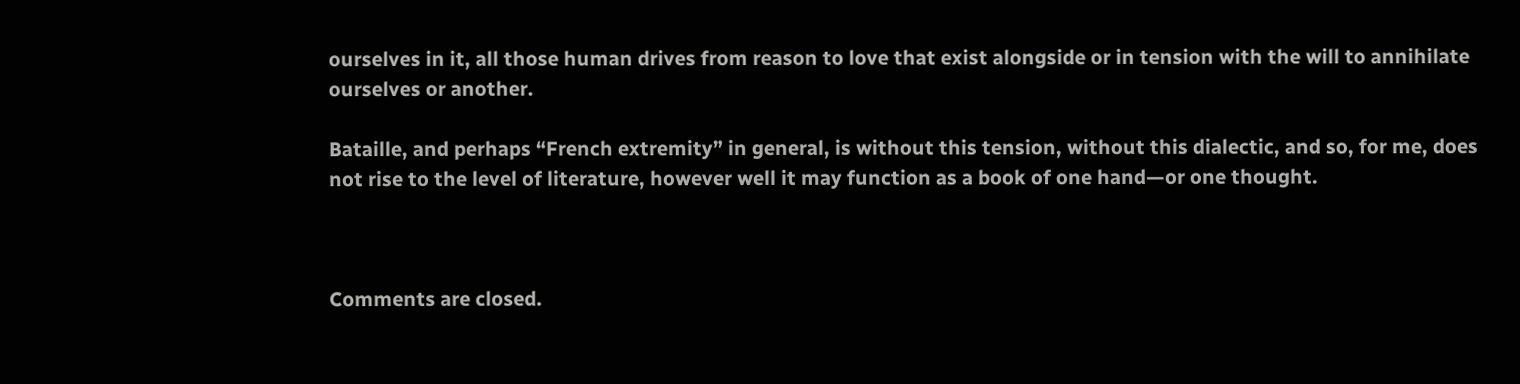ourselves in it, all those human drives from reason to love that exist alongside or in tension with the will to annihilate ourselves or another.

Bataille, and perhaps “French extremity” in general, is without this tension, without this dialectic, and so, for me, does not rise to the level of literature, however well it may function as a book of one hand—or one thought.



Comments are closed.